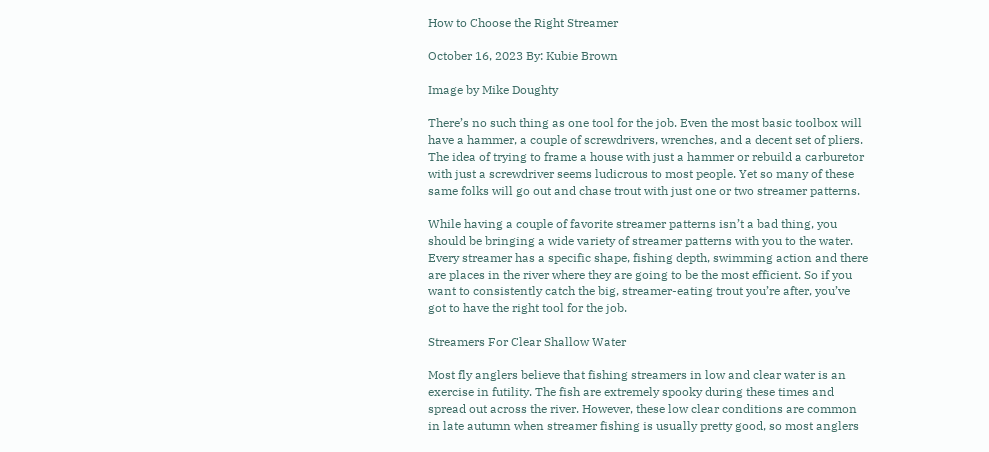How to Choose the Right Streamer

October 16, 2023 By: Kubie Brown

Image by Mike Doughty

There’s no such thing as one tool for the job. Even the most basic toolbox will have a hammer, a couple of screwdrivers, wrenches, and a decent set of pliers. The idea of trying to frame a house with just a hammer or rebuild a carburetor with just a screwdriver seems ludicrous to most people. Yet so many of these same folks will go out and chase trout with just one or two streamer patterns.

While having a couple of favorite streamer patterns isn’t a bad thing, you should be bringing a wide variety of streamer patterns with you to the water. Every streamer has a specific shape, fishing depth, swimming action and there are places in the river where they are going to be the most efficient. So if you want to consistently catch the big, streamer-eating trout you’re after, you’ve got to have the right tool for the job.

Streamers For Clear Shallow Water

Most fly anglers believe that fishing streamers in low and clear water is an exercise in futility. The fish are extremely spooky during these times and spread out across the river. However, these low clear conditions are common in late autumn when streamer fishing is usually pretty good, so most anglers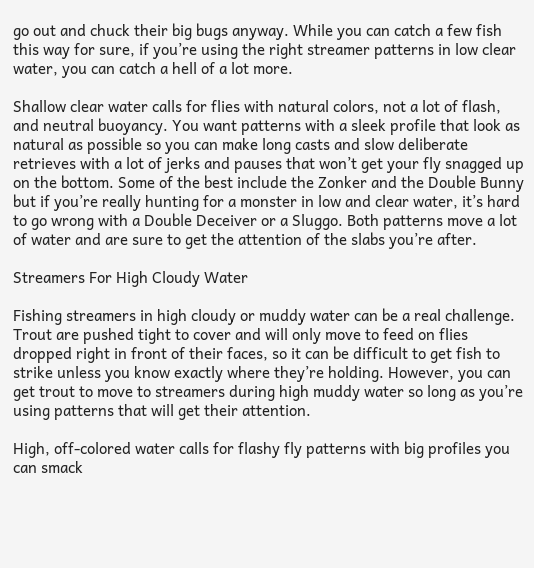go out and chuck their big bugs anyway. While you can catch a few fish this way for sure, if you’re using the right streamer patterns in low clear water, you can catch a hell of a lot more.

Shallow clear water calls for flies with natural colors, not a lot of flash, and neutral buoyancy. You want patterns with a sleek profile that look as natural as possible so you can make long casts and slow deliberate retrieves with a lot of jerks and pauses that won’t get your fly snagged up on the bottom. Some of the best include the Zonker and the Double Bunny but if you’re really hunting for a monster in low and clear water, it’s hard to go wrong with a Double Deceiver or a Sluggo. Both patterns move a lot of water and are sure to get the attention of the slabs you’re after.

Streamers For High Cloudy Water

Fishing streamers in high cloudy or muddy water can be a real challenge. Trout are pushed tight to cover and will only move to feed on flies dropped right in front of their faces, so it can be difficult to get fish to strike unless you know exactly where they’re holding. However, you can get trout to move to streamers during high muddy water so long as you’re using patterns that will get their attention.

High, off-colored water calls for flashy fly patterns with big profiles you can smack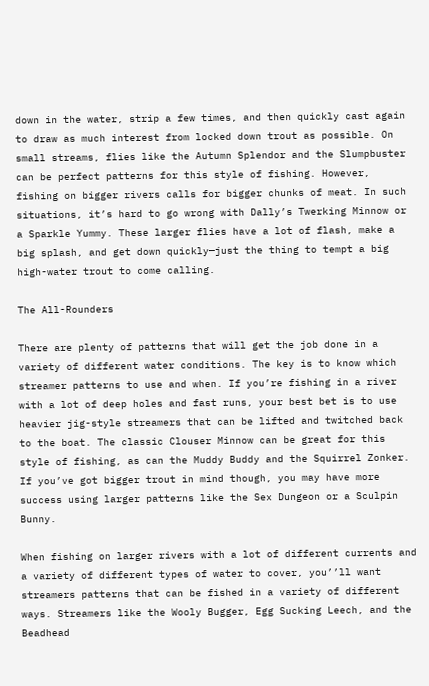down in the water, strip a few times, and then quickly cast again to draw as much interest from locked down trout as possible. On small streams, flies like the Autumn Splendor and the Slumpbuster can be perfect patterns for this style of fishing. However, fishing on bigger rivers calls for bigger chunks of meat. In such situations, it’s hard to go wrong with Dally’s Twerking Minnow or a Sparkle Yummy. These larger flies have a lot of flash, make a big splash, and get down quickly—just the thing to tempt a big high-water trout to come calling.

The All-Rounders

There are plenty of patterns that will get the job done in a variety of different water conditions. The key is to know which streamer patterns to use and when. If you’re fishing in a river with a lot of deep holes and fast runs, your best bet is to use heavier jig-style streamers that can be lifted and twitched back to the boat. The classic Clouser Minnow can be great for this style of fishing, as can the Muddy Buddy and the Squirrel Zonker. If you’ve got bigger trout in mind though, you may have more success using larger patterns like the Sex Dungeon or a Sculpin Bunny.

When fishing on larger rivers with a lot of different currents and a variety of different types of water to cover, you’’ll want streamers patterns that can be fished in a variety of different ways. Streamers like the Wooly Bugger, Egg Sucking Leech, and the Beadhead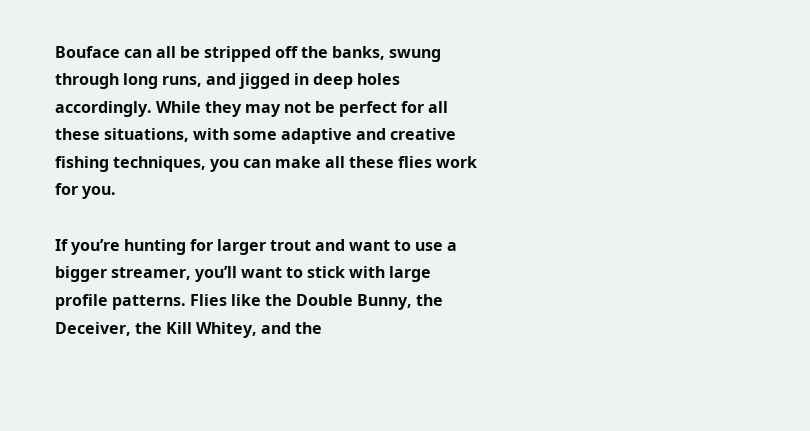Bouface can all be stripped off the banks, swung through long runs, and jigged in deep holes accordingly. While they may not be perfect for all these situations, with some adaptive and creative fishing techniques, you can make all these flies work for you.

If you’re hunting for larger trout and want to use a bigger streamer, you’ll want to stick with large profile patterns. Flies like the Double Bunny, the Deceiver, the Kill Whitey, and the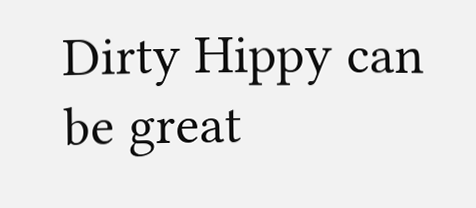Dirty Hippy can be great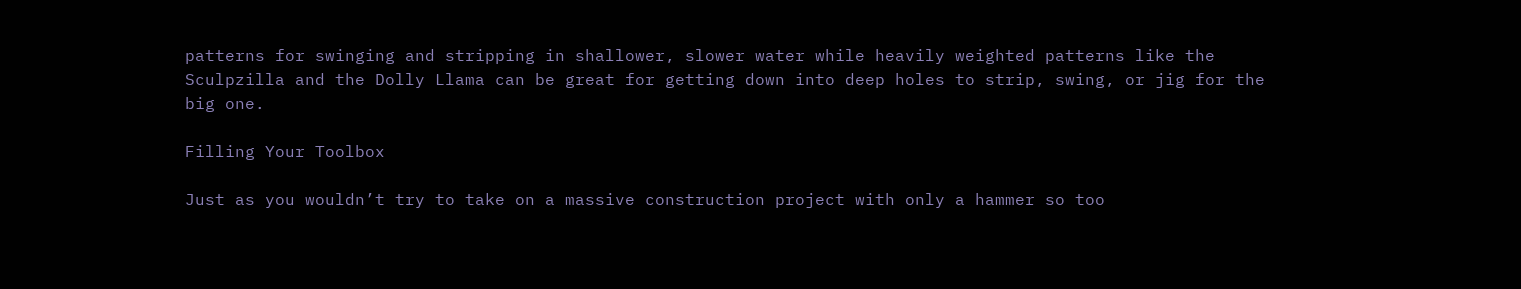patterns for swinging and stripping in shallower, slower water while heavily weighted patterns like the Sculpzilla and the Dolly Llama can be great for getting down into deep holes to strip, swing, or jig for the big one.

Filling Your Toolbox

Just as you wouldn’t try to take on a massive construction project with only a hammer so too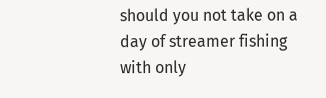should you not take on a day of streamer fishing with only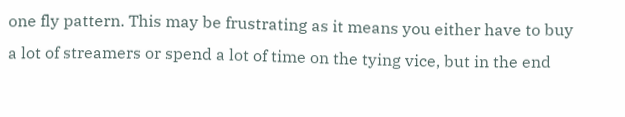one fly pattern. This may be frustrating as it means you either have to buy a lot of streamers or spend a lot of time on the tying vice, but in the end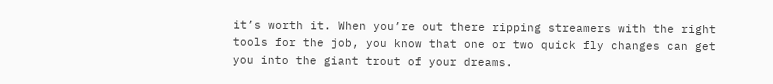it’s worth it. When you’re out there ripping streamers with the right tools for the job, you know that one or two quick fly changes can get you into the giant trout of your dreams.